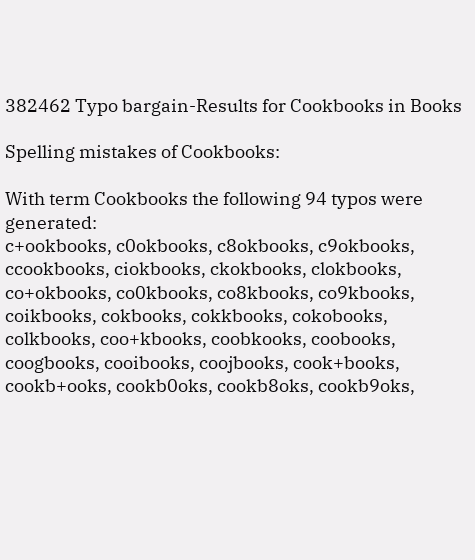382462 Typo bargain-Results for Cookbooks in Books

Spelling mistakes of Cookbooks:

With term Cookbooks the following 94 typos were generated:
c+ookbooks, c0okbooks, c8okbooks, c9okbooks, ccookbooks, ciokbooks, ckokbooks, clokbooks, co+okbooks, co0kbooks, co8kbooks, co9kbooks, coikbooks, cokbooks, cokkbooks, cokobooks, colkbooks, coo+kbooks, coobkooks, coobooks, coogbooks, cooibooks, coojbooks, cook+books, cookb+ooks, cookb0oks, cookb8oks, cookb9oks,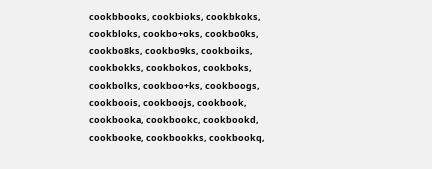cookbbooks, cookbioks, cookbkoks, cookbloks, cookbo+oks, cookbo0ks, cookbo8ks, cookbo9ks, cookboiks, cookbokks, cookbokos, cookboks, cookbolks, cookboo+ks, cookboogs, cookboois, cookboojs, cookbook, cookbooka, cookbookc, cookbookd, cookbooke, cookbookks, cookbookq,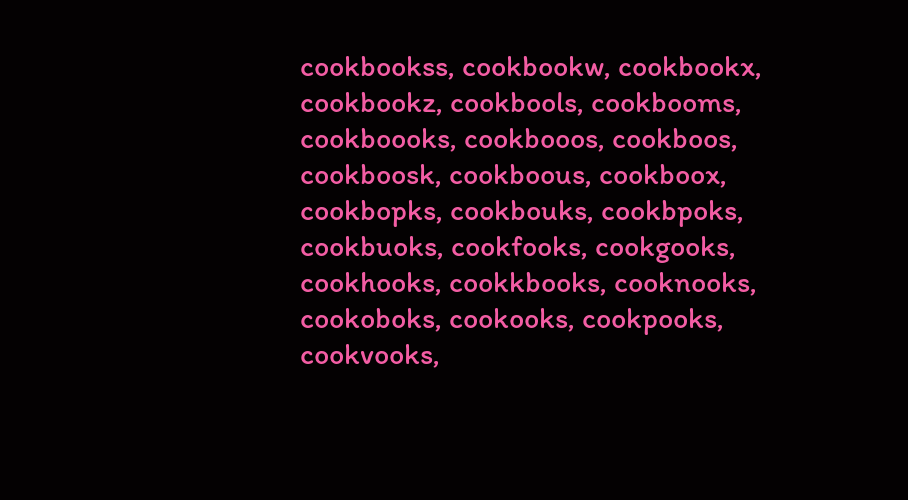cookbookss, cookbookw, cookbookx, cookbookz, cookbools, cookbooms, cookboooks, cookbooos, cookboos, cookboosk, cookboous, cookboox, cookbopks, cookbouks, cookbpoks, cookbuoks, cookfooks, cookgooks, cookhooks, cookkbooks, cooknooks, cookoboks, cookooks, cookpooks, cookvooks,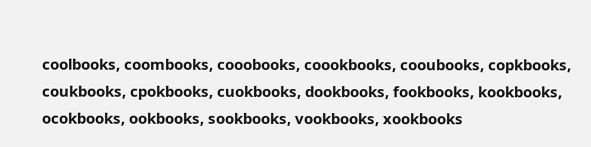coolbooks, coombooks, cooobooks, coookbooks, cooubooks, copkbooks, coukbooks, cpokbooks, cuokbooks, dookbooks, fookbooks, kookbooks, ocokbooks, ookbooks, sookbooks, vookbooks, xookbooks